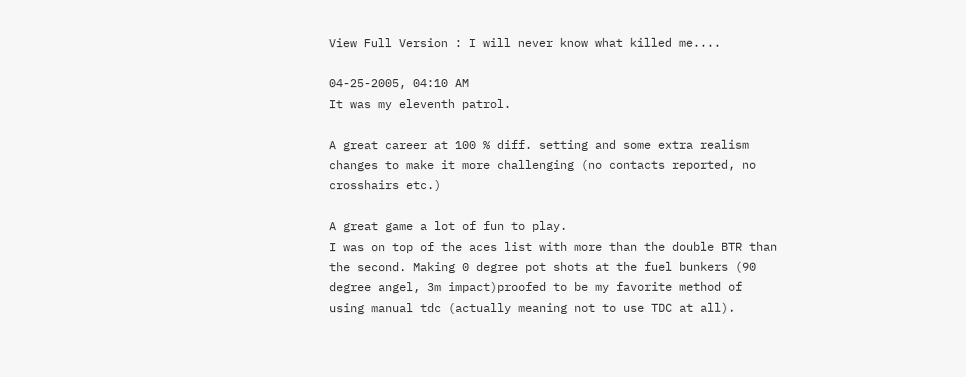View Full Version : I will never know what killed me....

04-25-2005, 04:10 AM
It was my eleventh patrol.

A great career at 100 % diff. setting and some extra realism changes to make it more challenging (no contacts reported, no crosshairs etc.)

A great game a lot of fun to play.
I was on top of the aces list with more than the double BTR than the second. Making 0 degree pot shots at the fuel bunkers (90 degree angel, 3m impact)proofed to be my favorite method of using manual tdc (actually meaning not to use TDC at all).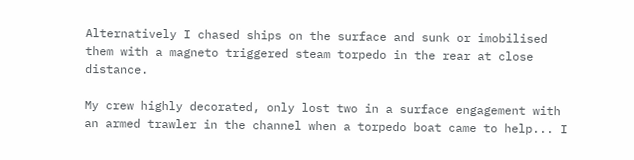Alternatively I chased ships on the surface and sunk or imobilised them with a magneto triggered steam torpedo in the rear at close distance.

My crew highly decorated, only lost two in a surface engagement with an armed trawler in the channel when a torpedo boat came to help... I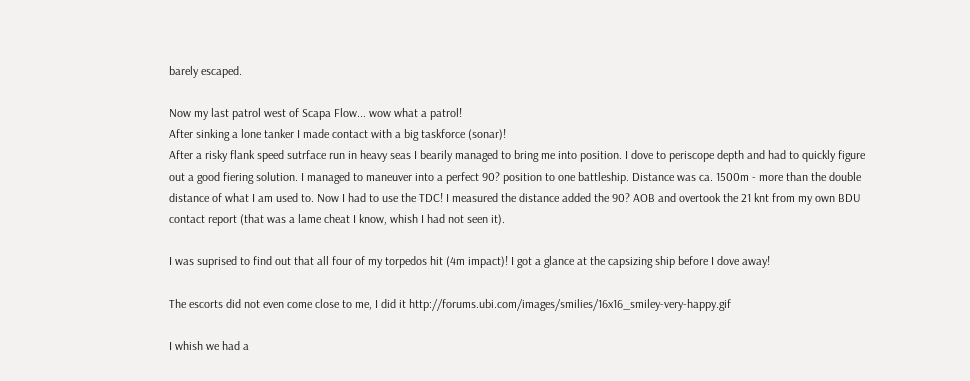barely escaped.

Now my last patrol west of Scapa Flow... wow what a patrol!
After sinking a lone tanker I made contact with a big taskforce (sonar)!
After a risky flank speed sutrface run in heavy seas I bearily managed to bring me into position. I dove to periscope depth and had to quickly figure out a good fiering solution. I managed to maneuver into a perfect 90? position to one battleship. Distance was ca. 1500m - more than the double distance of what I am used to. Now I had to use the TDC! I measured the distance added the 90? AOB and overtook the 21 knt from my own BDU contact report (that was a lame cheat I know, whish I had not seen it).

I was suprised to find out that all four of my torpedos hit (4m impact)! I got a glance at the capsizing ship before I dove away!

The escorts did not even come close to me, I did it http://forums.ubi.com/images/smilies/16x16_smiley-very-happy.gif

I whish we had a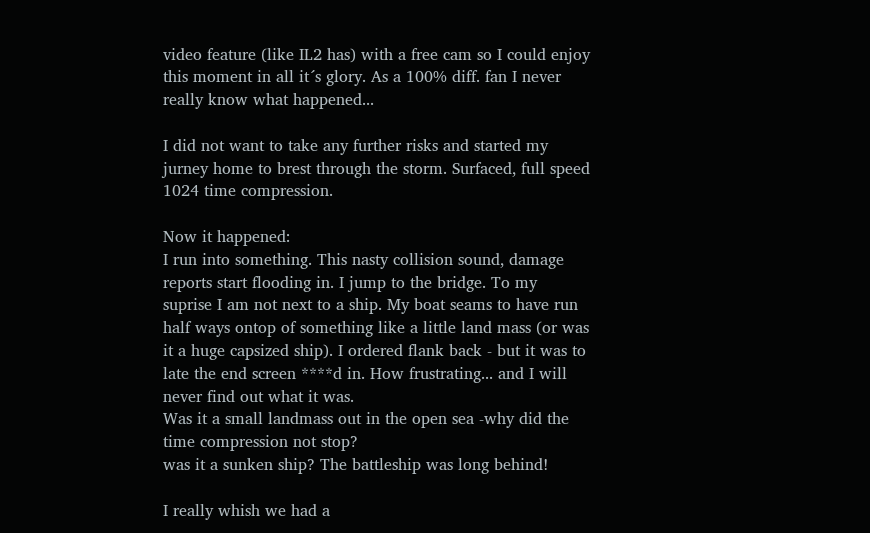video feature (like IL2 has) with a free cam so I could enjoy this moment in all it´s glory. As a 100% diff. fan I never really know what happened...

I did not want to take any further risks and started my jurney home to brest through the storm. Surfaced, full speed 1024 time compression.

Now it happened:
I run into something. This nasty collision sound, damage reports start flooding in. I jump to the bridge. To my suprise I am not next to a ship. My boat seams to have run half ways ontop of something like a little land mass (or was it a huge capsized ship). I ordered flank back - but it was to late the end screen ****d in. How frustrating... and I will never find out what it was.
Was it a small landmass out in the open sea -why did the time compression not stop?
was it a sunken ship? The battleship was long behind!

I really whish we had a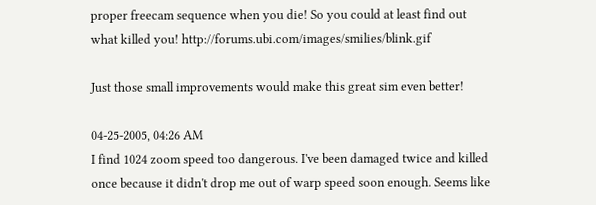proper freecam sequence when you die! So you could at least find out what killed you! http://forums.ubi.com/images/smilies/blink.gif

Just those small improvements would make this great sim even better!

04-25-2005, 04:26 AM
I find 1024 zoom speed too dangerous. I've been damaged twice and killed once because it didn't drop me out of warp speed soon enough. Seems like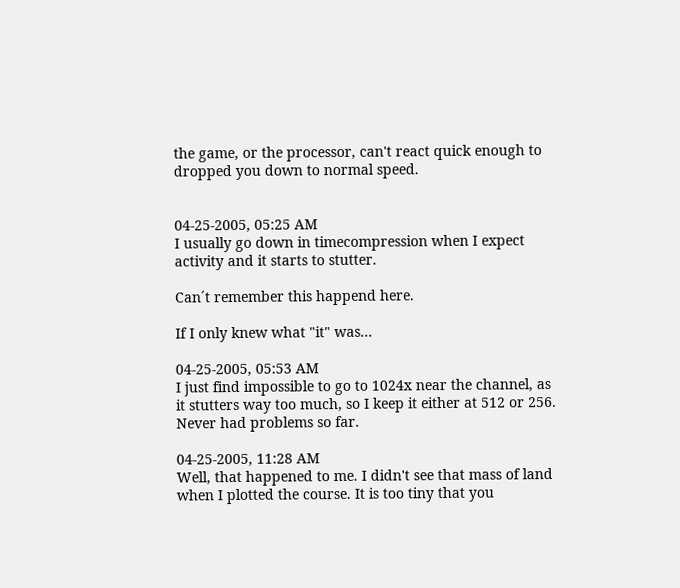the game, or the processor, can't react quick enough to dropped you down to normal speed.


04-25-2005, 05:25 AM
I usually go down in timecompression when I expect activity and it starts to stutter.

Can´t remember this happend here.

If I only knew what "it" was...

04-25-2005, 05:53 AM
I just find impossible to go to 1024x near the channel, as it stutters way too much, so I keep it either at 512 or 256. Never had problems so far.

04-25-2005, 11:28 AM
Well, that happened to me. I didn't see that mass of land when I plotted the course. It is too tiny that you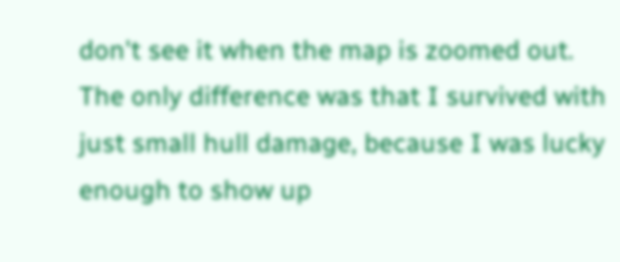don't see it when the map is zoomed out.
The only difference was that I survived with just small hull damage, because I was lucky enough to show up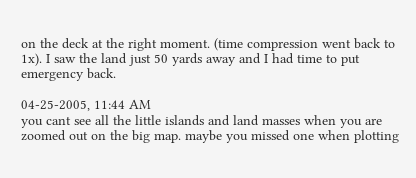on the deck at the right moment. (time compression went back to 1x). I saw the land just 50 yards away and I had time to put emergency back.

04-25-2005, 11:44 AM
you cant see all the little islands and land masses when you are zoomed out on the big map. maybe you missed one when plotting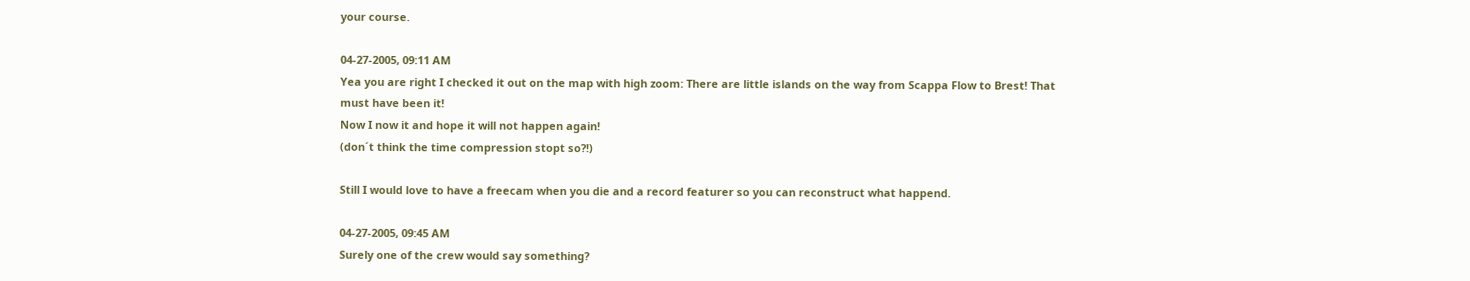your course.

04-27-2005, 09:11 AM
Yea you are right I checked it out on the map with high zoom: There are little islands on the way from Scappa Flow to Brest! That must have been it!
Now I now it and hope it will not happen again!
(don´t think the time compression stopt so?!)

Still I would love to have a freecam when you die and a record featurer so you can reconstruct what happend.

04-27-2005, 09:45 AM
Surely one of the crew would say something?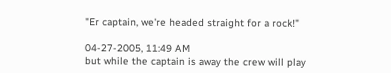"Er captain, we're headed straight for a rock!"

04-27-2005, 11:49 AM
but while the captain is away the crew will play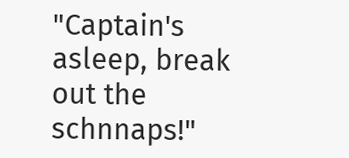"Captain's asleep, break out the schnnaps!"